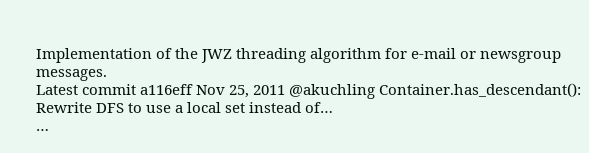Implementation of the JWZ threading algorithm for e-mail or newsgroup messages.
Latest commit a116eff Nov 25, 2011 @akuchling Container.has_descendant(): Rewrite DFS to use a local set instead of…
…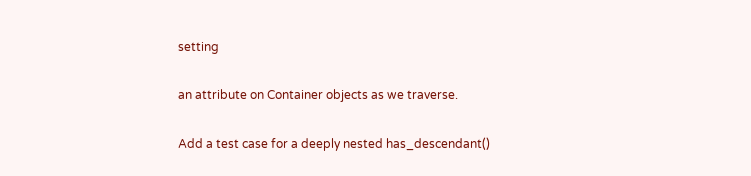setting

an attribute on Container objects as we traverse.

Add a test case for a deeply nested has_descendant()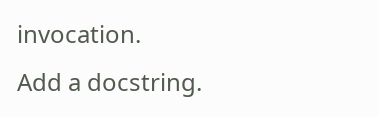invocation.
Add a docstring.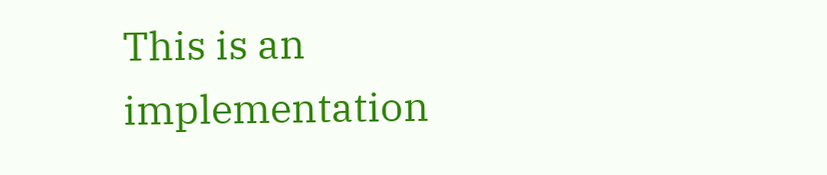This is an implementation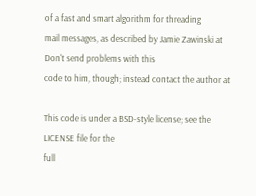of a fast and smart algorithm for threading
mail messages, as described by Jamie Zawinski at  Don't send problems with this
code to him, though; instead contact the author at

This code is under a BSD-style license; see the LICENSE file for the
full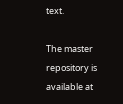text.

The master repository is available at